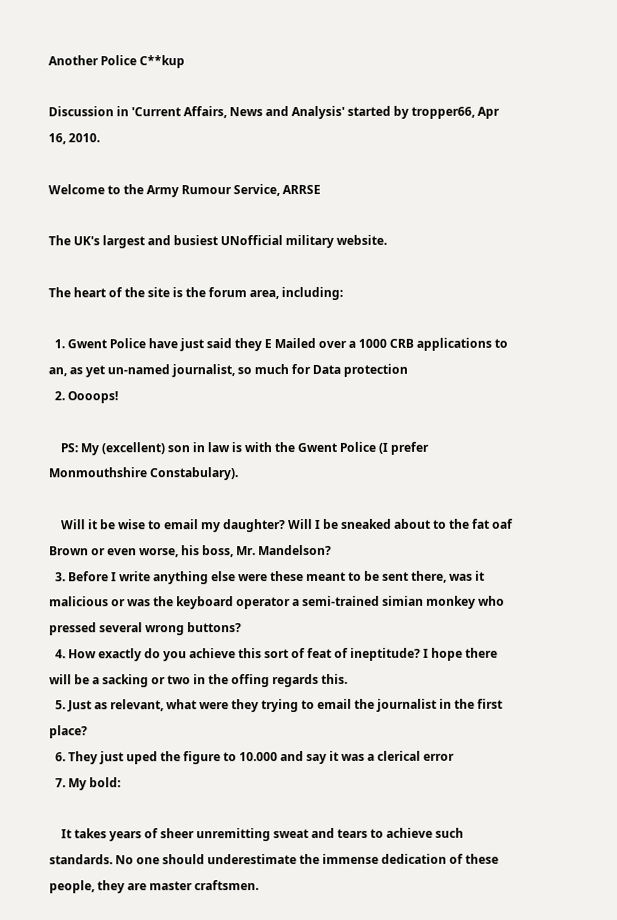Another Police C**kup

Discussion in 'Current Affairs, News and Analysis' started by tropper66, Apr 16, 2010.

Welcome to the Army Rumour Service, ARRSE

The UK's largest and busiest UNofficial military website.

The heart of the site is the forum area, including:

  1. Gwent Police have just said they E Mailed over a 1000 CRB applications to an, as yet un-named journalist, so much for Data protection
  2. Oooops!

    PS: My (excellent) son in law is with the Gwent Police (I prefer Monmouthshire Constabulary).

    Will it be wise to email my daughter? Will I be sneaked about to the fat oaf Brown or even worse, his boss, Mr. Mandelson?
  3. Before I write anything else were these meant to be sent there, was it malicious or was the keyboard operator a semi-trained simian monkey who pressed several wrong buttons?
  4. How exactly do you achieve this sort of feat of ineptitude? I hope there will be a sacking or two in the offing regards this.
  5. Just as relevant, what were they trying to email the journalist in the first place?
  6. They just uped the figure to 10.000 and say it was a clerical error
  7. My bold:

    It takes years of sheer unremitting sweat and tears to achieve such standards. No one should underestimate the immense dedication of these people, they are master craftsmen.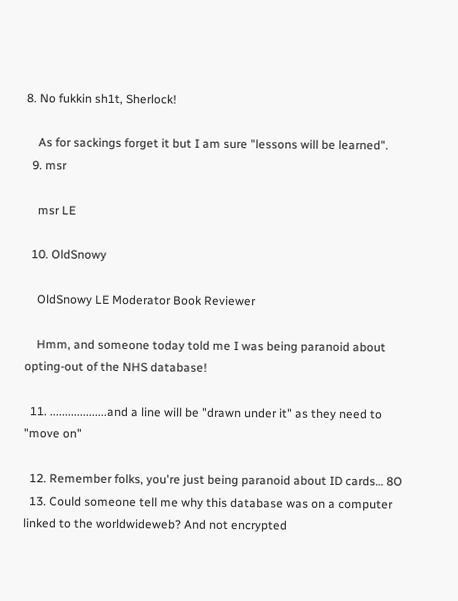8. No fukkin sh1t, Sherlock!

    As for sackings forget it but I am sure "lessons will be learned".
  9. msr

    msr LE

  10. OldSnowy

    OldSnowy LE Moderator Book Reviewer

    Hmm, and someone today told me I was being paranoid about opting-out of the NHS database!

  11. ...................and a line will be "drawn under it" as they need to "move on"

  12. Remember folks, you're just being paranoid about ID cards… 8O
  13. Could someone tell me why this database was on a computer linked to the worldwideweb? And not encrypted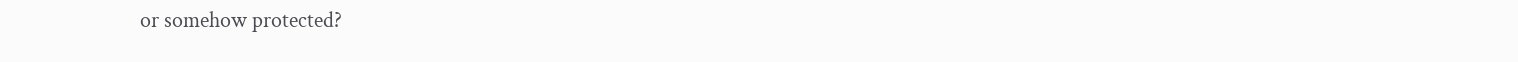or somehow protected?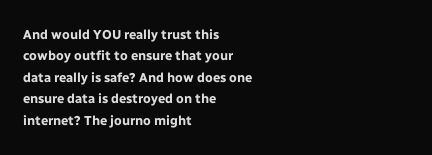And would YOU really trust this cowboy outfit to ensure that your data really is safe? And how does one ensure data is destroyed on the internet? The journo might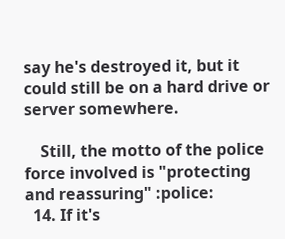say he's destroyed it, but it could still be on a hard drive or server somewhere.

    Still, the motto of the police force involved is "protecting and reassuring" :police:
  14. If it's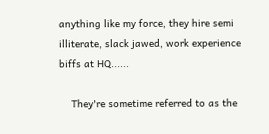anything like my force, they hire semi illiterate, slack jawed, work experience biffs at HQ......

    They're sometime referred to as the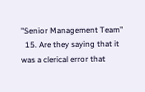"Senior Management Team"
  15. Are they saying that it was a clerical error that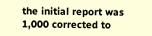the initial report was 1,000 corrected to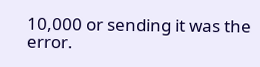10,000 or sending it was the error.